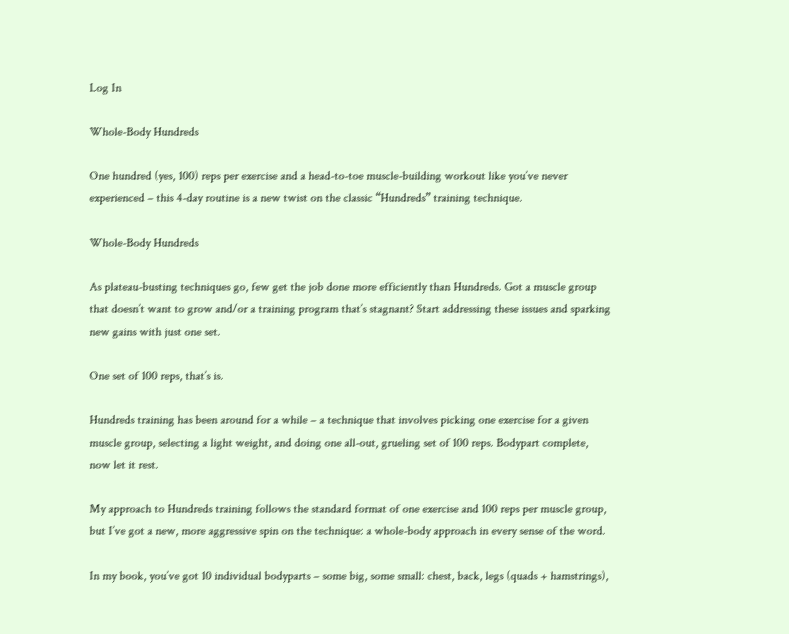Log In

Whole-Body Hundreds

One hundred (yes, 100) reps per exercise and a head-to-toe muscle-building workout like you’ve never experienced – this 4-day routine is a new twist on the classic “Hundreds” training technique.

Whole-Body Hundreds

As plateau-busting techniques go, few get the job done more efficiently than Hundreds. Got a muscle group that doesn’t want to grow and/or a training program that’s stagnant? Start addressing these issues and sparking new gains with just one set.

One set of 100 reps, that’s is.

Hundreds training has been around for a while – a technique that involves picking one exercise for a given muscle group, selecting a light weight, and doing one all-out, grueling set of 100 reps. Bodypart complete, now let it rest.

My approach to Hundreds training follows the standard format of one exercise and 100 reps per muscle group, but I’ve got a new, more aggressive spin on the technique: a whole-body approach in every sense of the word.

In my book, you’ve got 10 individual bodyparts – some big, some small: chest, back, legs (quads + hamstrings),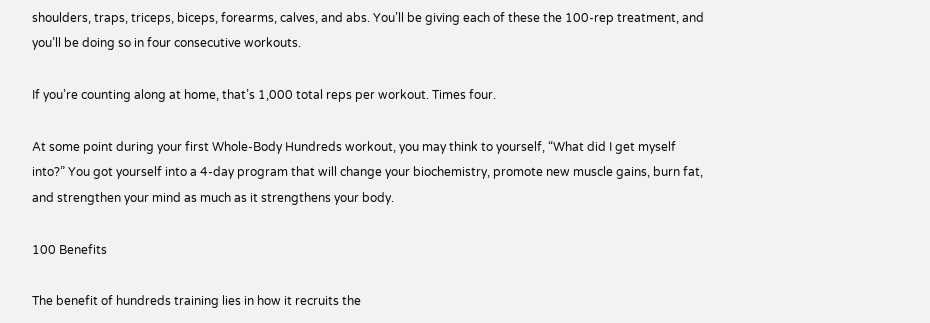shoulders, traps, triceps, biceps, forearms, calves, and abs. You’ll be giving each of these the 100-rep treatment, and you’ll be doing so in four consecutive workouts.

If you’re counting along at home, that’s 1,000 total reps per workout. Times four.

At some point during your first Whole-Body Hundreds workout, you may think to yourself, “What did I get myself into?” You got yourself into a 4-day program that will change your biochemistry, promote new muscle gains, burn fat, and strengthen your mind as much as it strengthens your body.

100 Benefits

The benefit of hundreds training lies in how it recruits the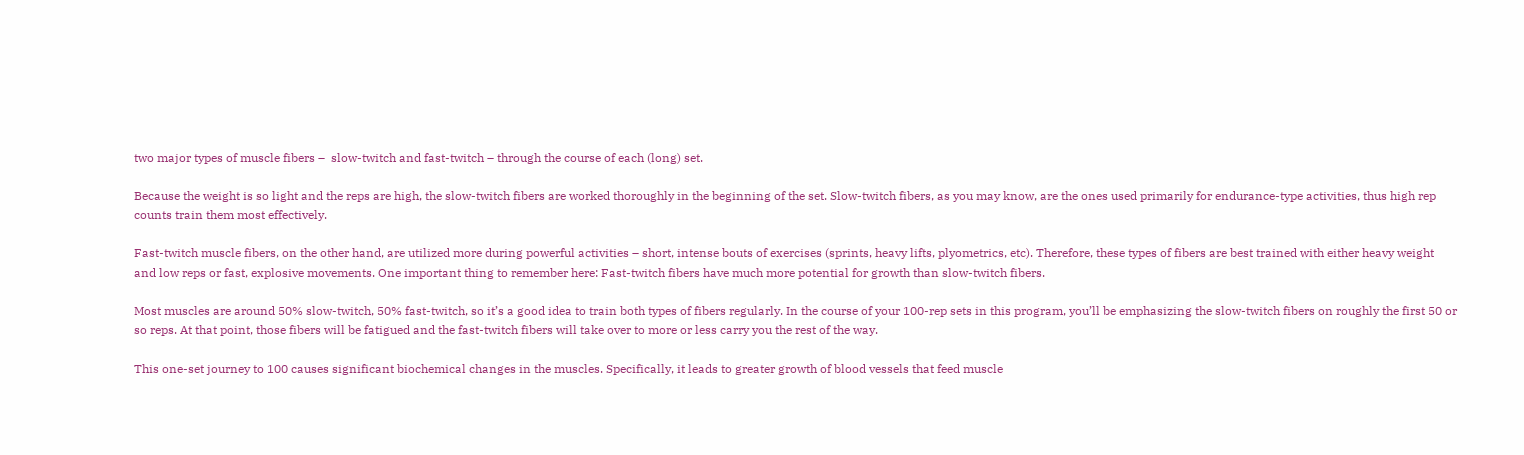two major types of muscle fibers –  slow-twitch and fast-twitch – through the course of each (long) set.

Because the weight is so light and the reps are high, the slow-twitch fibers are worked thoroughly in the beginning of the set. Slow-twitch fibers, as you may know, are the ones used primarily for endurance-type activities, thus high rep counts train them most effectively.

Fast-twitch muscle fibers, on the other hand, are utilized more during powerful activities – short, intense bouts of exercises (sprints, heavy lifts, plyometrics, etc). Therefore, these types of fibers are best trained with either heavy weight and low reps or fast, explosive movements. One important thing to remember here: Fast-twitch fibers have much more potential for growth than slow-twitch fibers.

Most muscles are around 50% slow-twitch, 50% fast-twitch, so it’s a good idea to train both types of fibers regularly. In the course of your 100-rep sets in this program, you’ll be emphasizing the slow-twitch fibers on roughly the first 50 or so reps. At that point, those fibers will be fatigued and the fast-twitch fibers will take over to more or less carry you the rest of the way.

This one-set journey to 100 causes significant biochemical changes in the muscles. Specifically, it leads to greater growth of blood vessels that feed muscle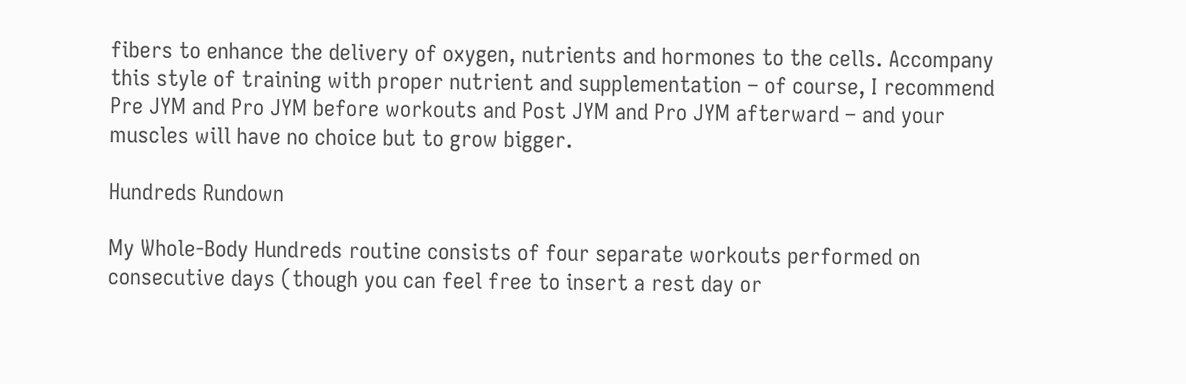fibers to enhance the delivery of oxygen, nutrients and hormones to the cells. Accompany this style of training with proper nutrient and supplementation – of course, I recommend Pre JYM and Pro JYM before workouts and Post JYM and Pro JYM afterward – and your muscles will have no choice but to grow bigger.

Hundreds Rundown

My Whole-Body Hundreds routine consists of four separate workouts performed on consecutive days (though you can feel free to insert a rest day or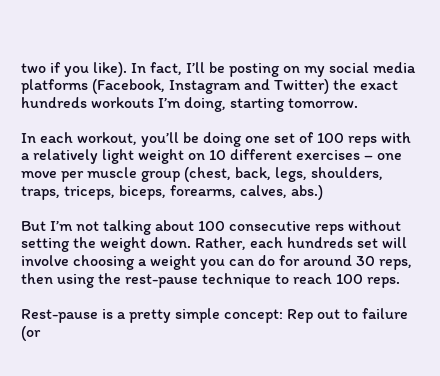two if you like). In fact, I’ll be posting on my social media platforms (Facebook, Instagram and Twitter) the exact hundreds workouts I’m doing, starting tomorrow.

In each workout, you’ll be doing one set of 100 reps with a relatively light weight on 10 different exercises – one move per muscle group (chest, back, legs, shoulders, traps, triceps, biceps, forearms, calves, abs.)

But I’m not talking about 100 consecutive reps without setting the weight down. Rather, each hundreds set will involve choosing a weight you can do for around 30 reps, then using the rest-pause technique to reach 100 reps.

Rest-pause is a pretty simple concept: Rep out to failure (or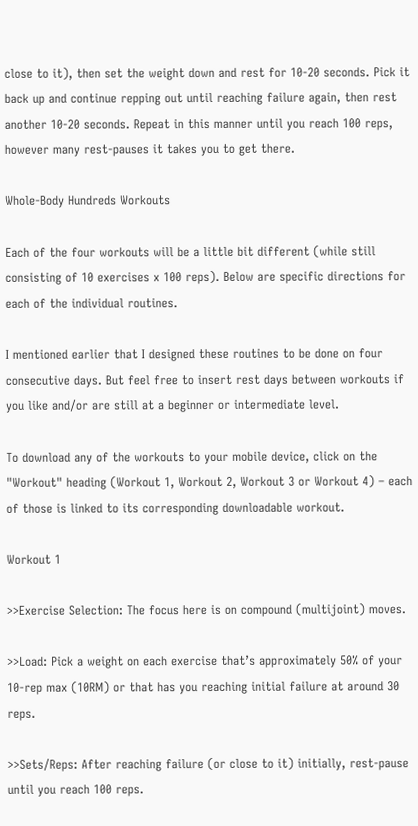close to it), then set the weight down and rest for 10-20 seconds. Pick it back up and continue repping out until reaching failure again, then rest another 10-20 seconds. Repeat in this manner until you reach 100 reps, however many rest-pauses it takes you to get there.

Whole-Body Hundreds Workouts

Each of the four workouts will be a little bit different (while still consisting of 10 exercises x 100 reps). Below are specific directions for each of the individual routines.

I mentioned earlier that I designed these routines to be done on four consecutive days. But feel free to insert rest days between workouts if you like and/or are still at a beginner or intermediate level.

To download any of the workouts to your mobile device, click on the "Workout" heading (Workout 1, Workout 2, Workout 3 or Workout 4) – each of those is linked to its corresponding downloadable workout.

Workout 1

>>Exercise Selection: The focus here is on compound (multijoint) moves.

>>Load: Pick a weight on each exercise that’s approximately 50% of your 10-rep max (10RM) or that has you reaching initial failure at around 30 reps.

>>Sets/Reps: After reaching failure (or close to it) initially, rest-pause until you reach 100 reps.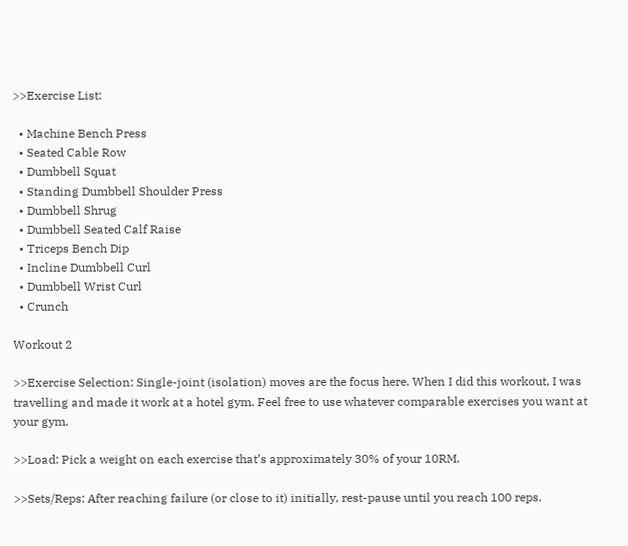>>Exercise List:

  • Machine Bench Press
  • Seated Cable Row
  • Dumbbell Squat
  • Standing Dumbbell Shoulder Press
  • Dumbbell Shrug
  • Dumbbell Seated Calf Raise
  • Triceps Bench Dip
  • Incline Dumbbell Curl
  • Dumbbell Wrist Curl
  • Crunch

Workout 2

>>Exercise Selection: Single-joint (isolation) moves are the focus here. When I did this workout, I was travelling and made it work at a hotel gym. Feel free to use whatever comparable exercises you want at your gym.

>>Load: Pick a weight on each exercise that’s approximately 30% of your 10RM.

>>Sets/Reps: After reaching failure (or close to it) initially, rest-pause until you reach 100 reps.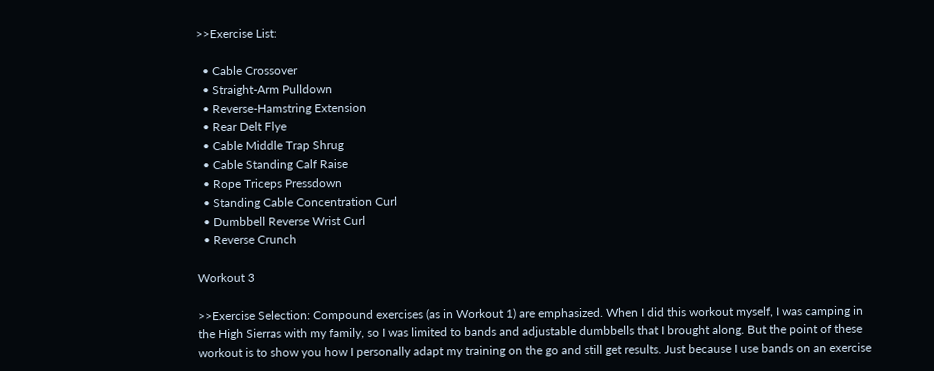>>Exercise List:

  • Cable Crossover
  • Straight-Arm Pulldown
  • Reverse-Hamstring Extension
  • Rear Delt Flye
  • Cable Middle Trap Shrug
  • Cable Standing Calf Raise
  • Rope Triceps Pressdown
  • Standing Cable Concentration Curl
  • Dumbbell Reverse Wrist Curl
  • Reverse Crunch

Workout 3

>>Exercise Selection: Compound exercises (as in Workout 1) are emphasized. When I did this workout myself, I was camping in the High Sierras with my family, so I was limited to bands and adjustable dumbbells that I brought along. But the point of these workout is to show you how I personally adapt my training on the go and still get results. Just because I use bands on an exercise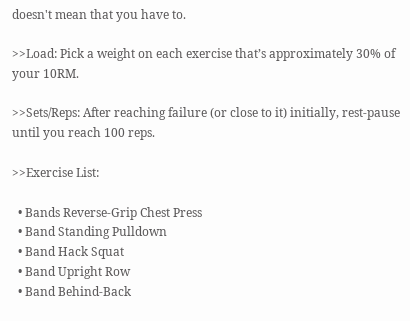doesn't mean that you have to.

>>Load: Pick a weight on each exercise that’s approximately 30% of your 10RM.

>>Sets/Reps: After reaching failure (or close to it) initially, rest-pause until you reach 100 reps.

>>Exercise List:

  • Bands Reverse-Grip Chest Press
  • Band Standing Pulldown
  • Band Hack Squat
  • Band Upright Row
  • Band Behind-Back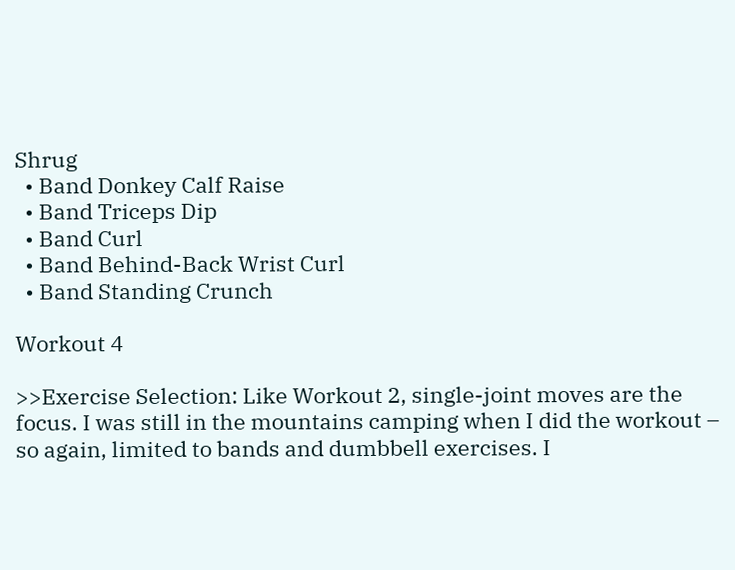Shrug
  • Band Donkey Calf Raise
  • Band Triceps Dip
  • Band Curl
  • Band Behind-Back Wrist Curl
  • Band Standing Crunch

Workout 4

>>Exercise Selection: Like Workout 2, single-joint moves are the focus. I was still in the mountains camping when I did the workout – so again, limited to bands and dumbbell exercises. I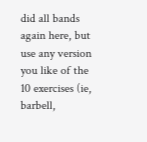did all bands again here, but use any version you like of the 10 exercises (ie, barbell,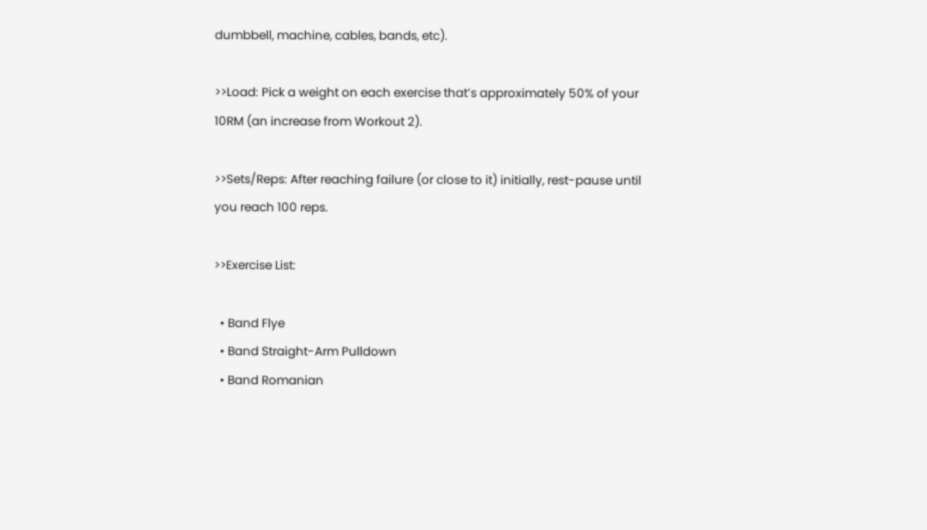dumbbell, machine, cables, bands, etc).

>>Load: Pick a weight on each exercise that’s approximately 50% of your 10RM (an increase from Workout 2).

>>Sets/Reps: After reaching failure (or close to it) initially, rest-pause until you reach 100 reps.

>>Exercise List:

  • Band Flye
  • Band Straight-Arm Pulldown
  • Band Romanian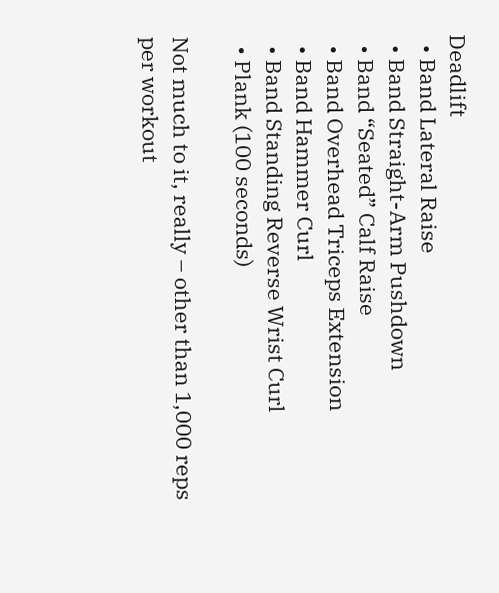Deadlift
  • Band Lateral Raise
  • Band Straight-Arm Pushdown
  • Band “Seated” Calf Raise
  • Band Overhead Triceps Extension
  • Band Hammer Curl
  • Band Standing Reverse Wrist Curl
  • Plank (100 seconds)

Not much to it, really – other than 1,000 reps per workout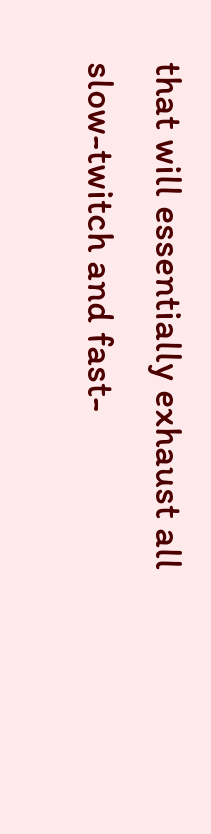that will essentially exhaust all slow-twitch and fast-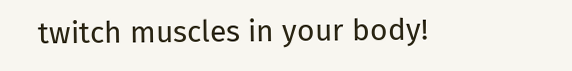twitch muscles in your body!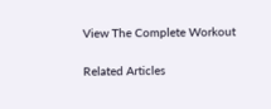View The Complete Workout

Related Articles